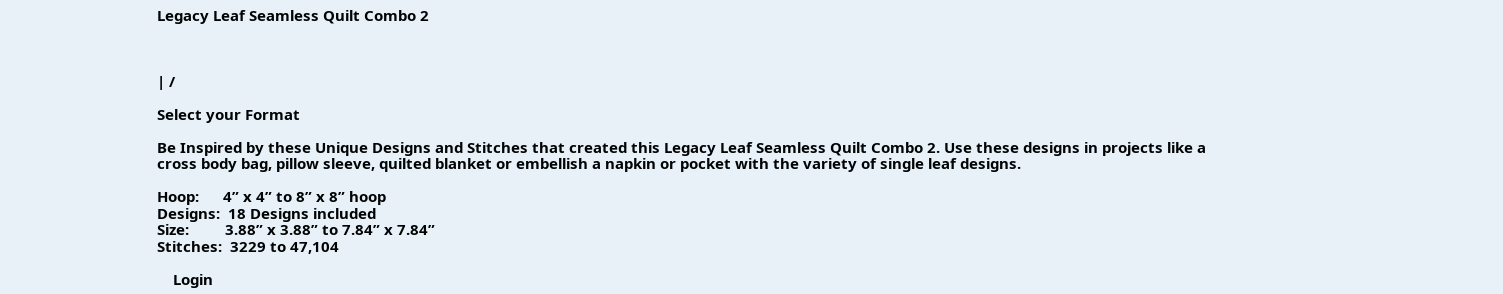Legacy Leaf Seamless Quilt Combo 2



| /

Select your Format

Be Inspired by these Unique Designs and Stitches that created this Legacy Leaf Seamless Quilt Combo 2. Use these designs in projects like a cross body bag, pillow sleeve, quilted blanket or embellish a napkin or pocket with the variety of single leaf designs.

Hoop:      4” x 4” to 8” x 8” hoop
Designs:  18 Designs included
Size:         3.88” x 3.88” to 7.84” x 7.84”
Stitches:  3229 to 47,104

    Login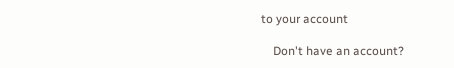to your account

    Don't have an account?